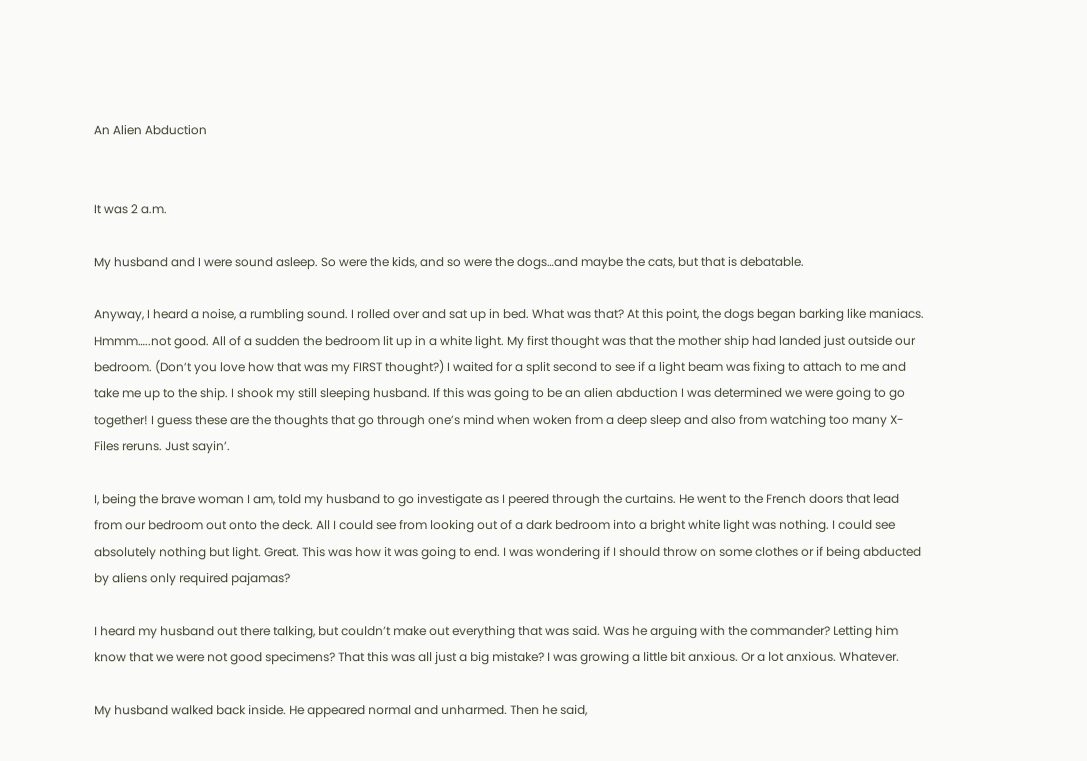An Alien Abduction


It was 2 a.m.

My husband and I were sound asleep. So were the kids, and so were the dogs…and maybe the cats, but that is debatable.

Anyway, I heard a noise, a rumbling sound. I rolled over and sat up in bed. What was that? At this point, the dogs began barking like maniacs. Hmmm…..not good. All of a sudden the bedroom lit up in a white light. My first thought was that the mother ship had landed just outside our bedroom. (Don’t you love how that was my FIRST thought?) I waited for a split second to see if a light beam was fixing to attach to me and take me up to the ship. I shook my still sleeping husband. If this was going to be an alien abduction I was determined we were going to go together! I guess these are the thoughts that go through one’s mind when woken from a deep sleep and also from watching too many X-Files reruns. Just sayin’.

I, being the brave woman I am, told my husband to go investigate as I peered through the curtains. He went to the French doors that lead from our bedroom out onto the deck. All I could see from looking out of a dark bedroom into a bright white light was nothing. I could see absolutely nothing but light. Great. This was how it was going to end. I was wondering if I should throw on some clothes or if being abducted by aliens only required pajamas?

I heard my husband out there talking, but couldn’t make out everything that was said. Was he arguing with the commander? Letting him know that we were not good specimens? That this was all just a big mistake? I was growing a little bit anxious. Or a lot anxious. Whatever.

My husband walked back inside. He appeared normal and unharmed. Then he said,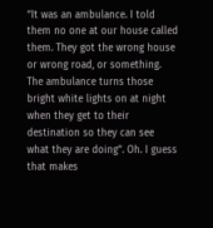“It was an ambulance. I told them no one at our house called them. They got the wrong house or wrong road, or something. The ambulance turns those bright white lights on at night when they get to their destination so they can see what they are doing”. Oh. I guess that makes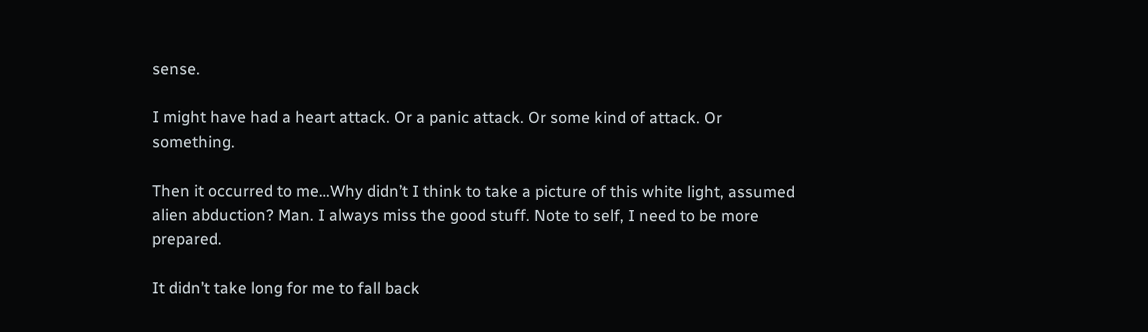sense.

I might have had a heart attack. Or a panic attack. Or some kind of attack. Or something.

Then it occurred to me…Why didn’t I think to take a picture of this white light, assumed alien abduction? Man. I always miss the good stuff. Note to self, I need to be more prepared.

It didn’t take long for me to fall back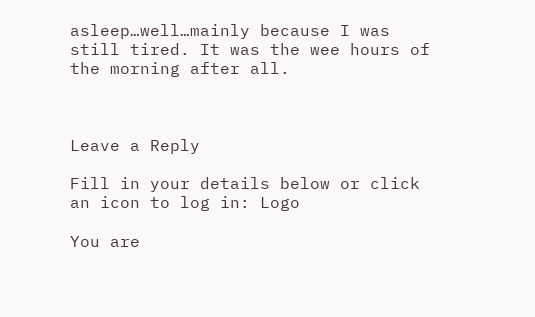asleep…well…mainly because I was still tired. It was the wee hours of the morning after all.



Leave a Reply

Fill in your details below or click an icon to log in: Logo

You are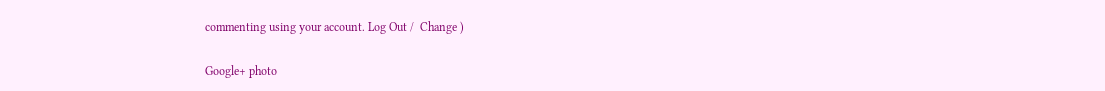commenting using your account. Log Out /  Change )

Google+ photo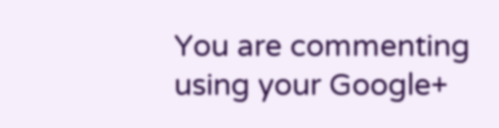You are commenting using your Google+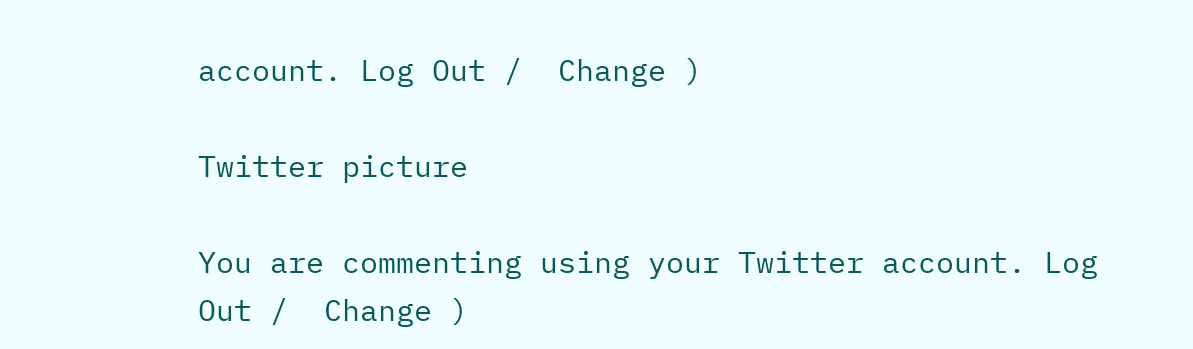account. Log Out /  Change )

Twitter picture

You are commenting using your Twitter account. Log Out /  Change )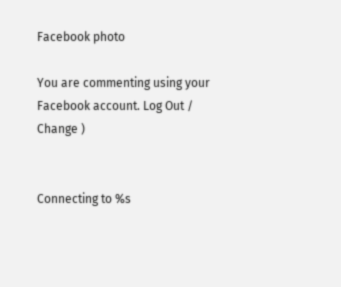Facebook photo

You are commenting using your Facebook account. Log Out /  Change )


Connecting to %s